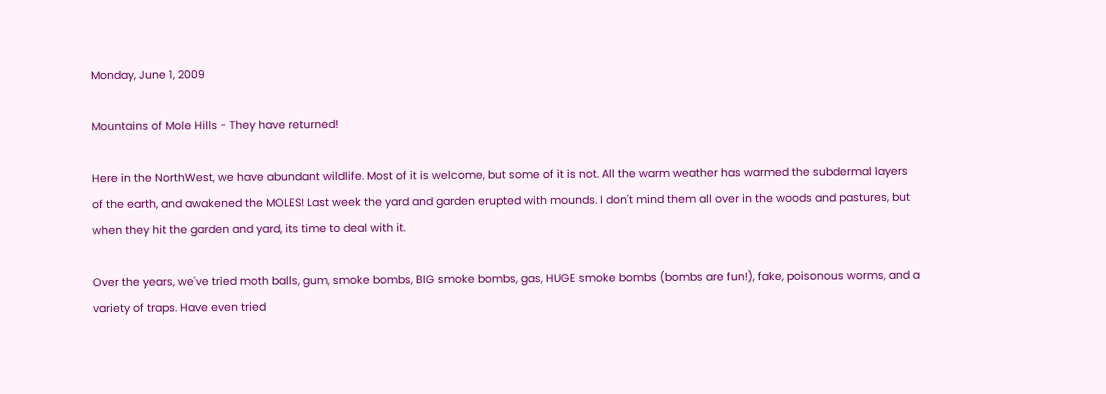Monday, June 1, 2009

Mountains of Mole Hills - They have returned!

Here in the NorthWest, we have abundant wildlife. Most of it is welcome, but some of it is not. All the warm weather has warmed the subdermal layers of the earth, and awakened the MOLES! Last week the yard and garden erupted with mounds. I don't mind them all over in the woods and pastures, but when they hit the garden and yard, its time to deal with it.

Over the years, we've tried moth balls, gum, smoke bombs, BIG smoke bombs, gas, HUGE smoke bombs (bombs are fun!), fake, poisonous worms, and a variety of traps. Have even tried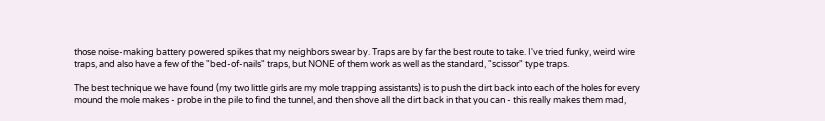those noise-making battery powered spikes that my neighbors swear by. Traps are by far the best route to take. I've tried funky, weird wire traps, and also have a few of the "bed-of-nails" traps, but NONE of them work as well as the standard, "scissor" type traps.

The best technique we have found (my two little girls are my mole trapping assistants) is to push the dirt back into each of the holes for every mound the mole makes - probe in the pile to find the tunnel, and then shove all the dirt back in that you can - this really makes them mad,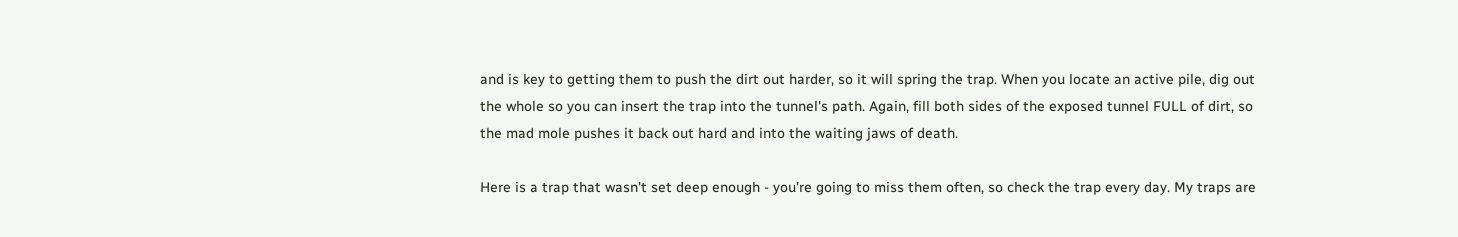and is key to getting them to push the dirt out harder, so it will spring the trap. When you locate an active pile, dig out the whole so you can insert the trap into the tunnel's path. Again, fill both sides of the exposed tunnel FULL of dirt, so the mad mole pushes it back out hard and into the waiting jaws of death.

Here is a trap that wasn't set deep enough - you're going to miss them often, so check the trap every day. My traps are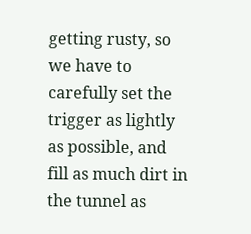getting rusty, so we have to carefully set the trigger as lightly as possible, and fill as much dirt in the tunnel as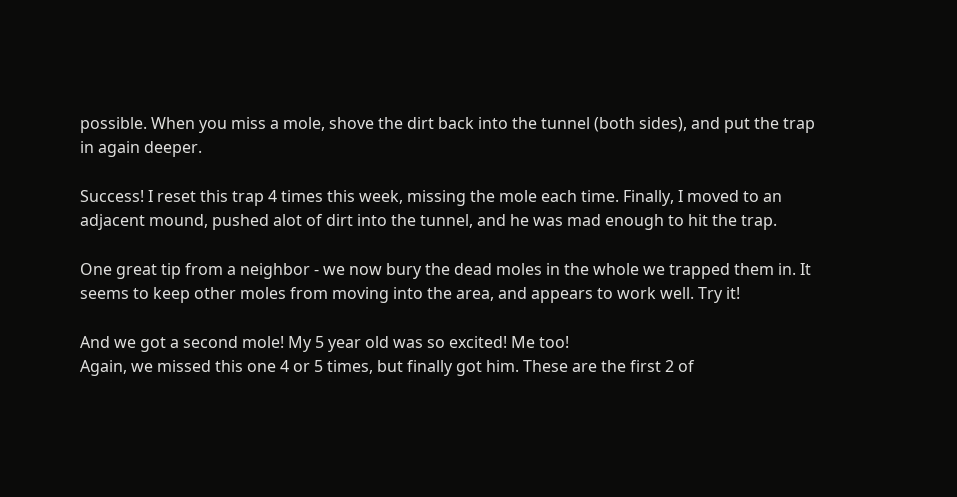possible. When you miss a mole, shove the dirt back into the tunnel (both sides), and put the trap in again deeper.

Success! I reset this trap 4 times this week, missing the mole each time. Finally, I moved to an adjacent mound, pushed alot of dirt into the tunnel, and he was mad enough to hit the trap.

One great tip from a neighbor - we now bury the dead moles in the whole we trapped them in. It seems to keep other moles from moving into the area, and appears to work well. Try it!

And we got a second mole! My 5 year old was so excited! Me too!
Again, we missed this one 4 or 5 times, but finally got him. These are the first 2 of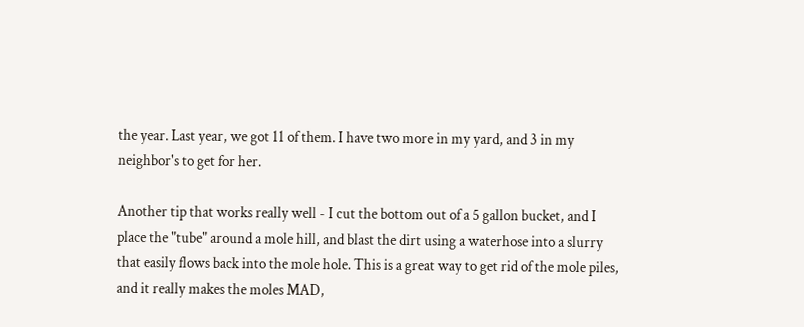the year. Last year, we got 11 of them. I have two more in my yard, and 3 in my neighbor's to get for her.

Another tip that works really well - I cut the bottom out of a 5 gallon bucket, and I place the "tube" around a mole hill, and blast the dirt using a waterhose into a slurry that easily flows back into the mole hole. This is a great way to get rid of the mole piles, and it really makes the moles MAD,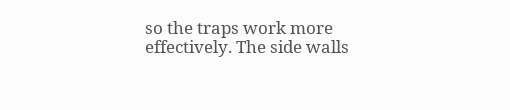so the traps work more effectively. The side walls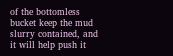of the bottomless bucket keep the mud slurry contained, and it will help push it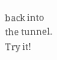back into the tunnel. Try it!